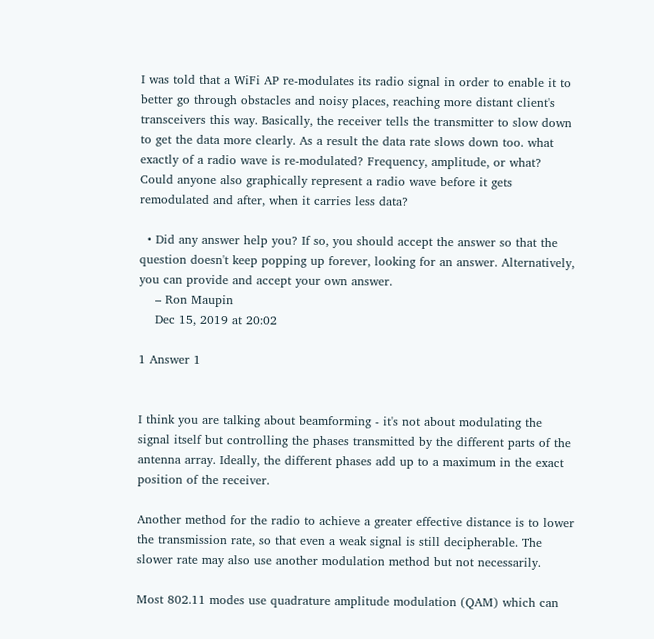I was told that a WiFi AP re-modulates its radio signal in order to enable it to better go through obstacles and noisy places, reaching more distant client's transceivers this way. Basically, the receiver tells the transmitter to slow down to get the data more clearly. As a result the data rate slows down too. what exactly of a radio wave is re-modulated? Frequency, amplitude, or what? Could anyone also graphically represent a radio wave before it gets remodulated and after, when it carries less data?

  • Did any answer help you? If so, you should accept the answer so that the question doesn't keep popping up forever, looking for an answer. Alternatively, you can provide and accept your own answer.
    – Ron Maupin
    Dec 15, 2019 at 20:02

1 Answer 1


I think you are talking about beamforming - it's not about modulating the signal itself but controlling the phases transmitted by the different parts of the antenna array. Ideally, the different phases add up to a maximum in the exact position of the receiver.

Another method for the radio to achieve a greater effective distance is to lower the transmission rate, so that even a weak signal is still decipherable. The slower rate may also use another modulation method but not necessarily.

Most 802.11 modes use quadrature amplitude modulation (QAM) which can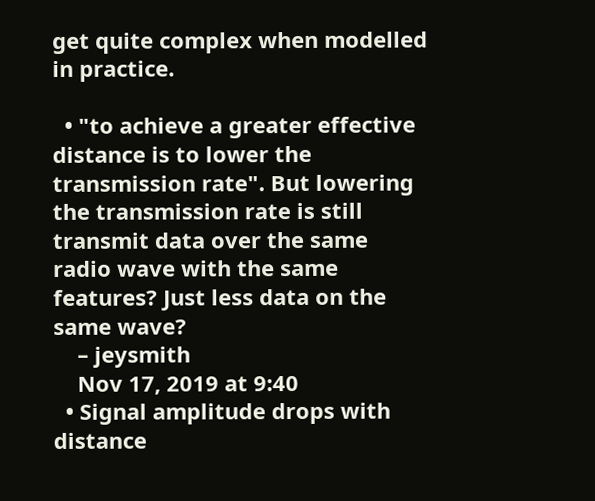get quite complex when modelled in practice.

  • "to achieve a greater effective distance is to lower the transmission rate". But lowering the transmission rate is still transmit data over the same radio wave with the same features? Just less data on the same wave?
    – jeysmith
    Nov 17, 2019 at 9:40
  • Signal amplitude drops with distance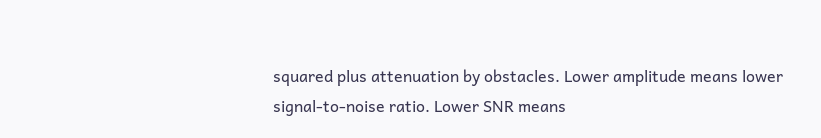squared plus attenuation by obstacles. Lower amplitude means lower signal-to-noise ratio. Lower SNR means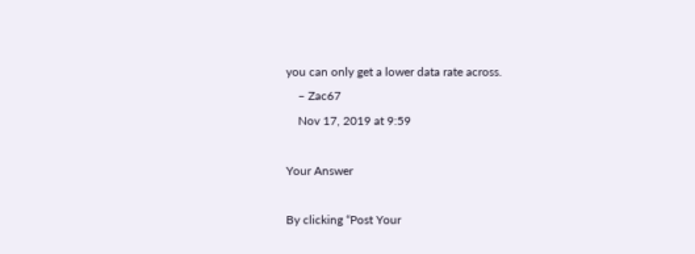you can only get a lower data rate across.
    – Zac67
    Nov 17, 2019 at 9:59

Your Answer

By clicking “Post Your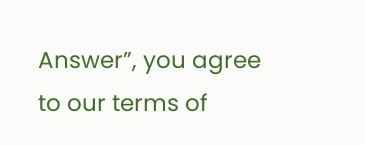Answer”, you agree to our terms of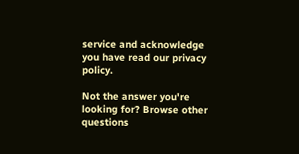service and acknowledge you have read our privacy policy.

Not the answer you're looking for? Browse other questions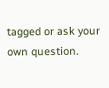tagged or ask your own question.